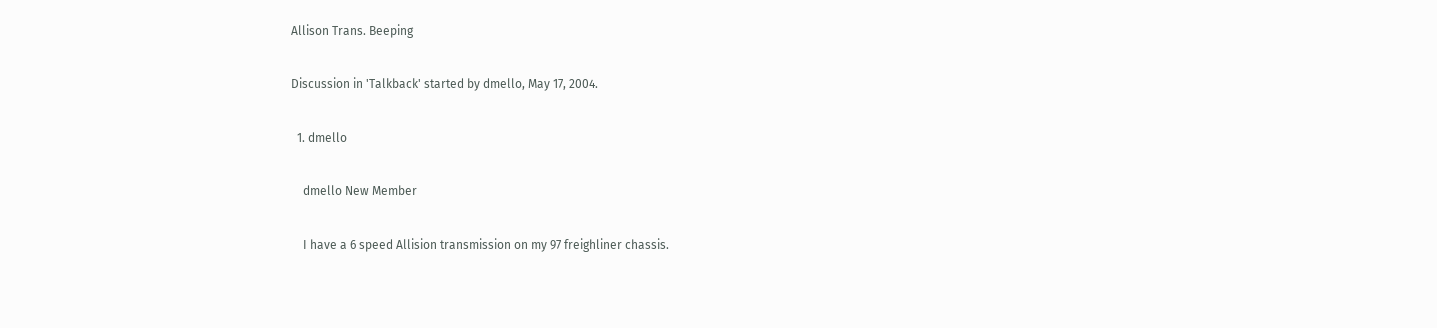Allison Trans. Beeping

Discussion in 'Talkback' started by dmello, May 17, 2004.

  1. dmello

    dmello New Member

    I have a 6 speed Allision transmission on my 97 freighliner chassis.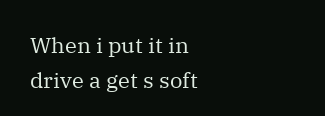When i put it in drive a get s soft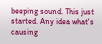beeping sound. This just started. Any idea what's causing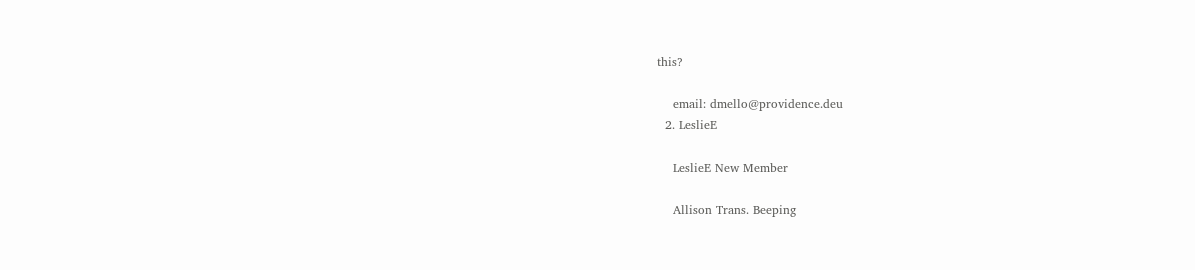this?

    email: dmello@providence.deu
  2. LeslieE

    LeslieE New Member

    Allison Trans. Beeping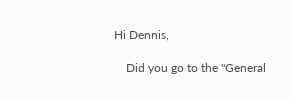Hi Dennis,

    Did you go to the "General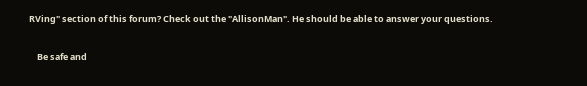RVing" section of this forum? Check out the "AllisonMan". He should be able to answer your questions.

    Be safe and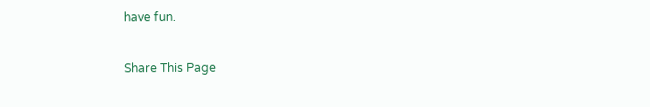have fun.

Share This Page